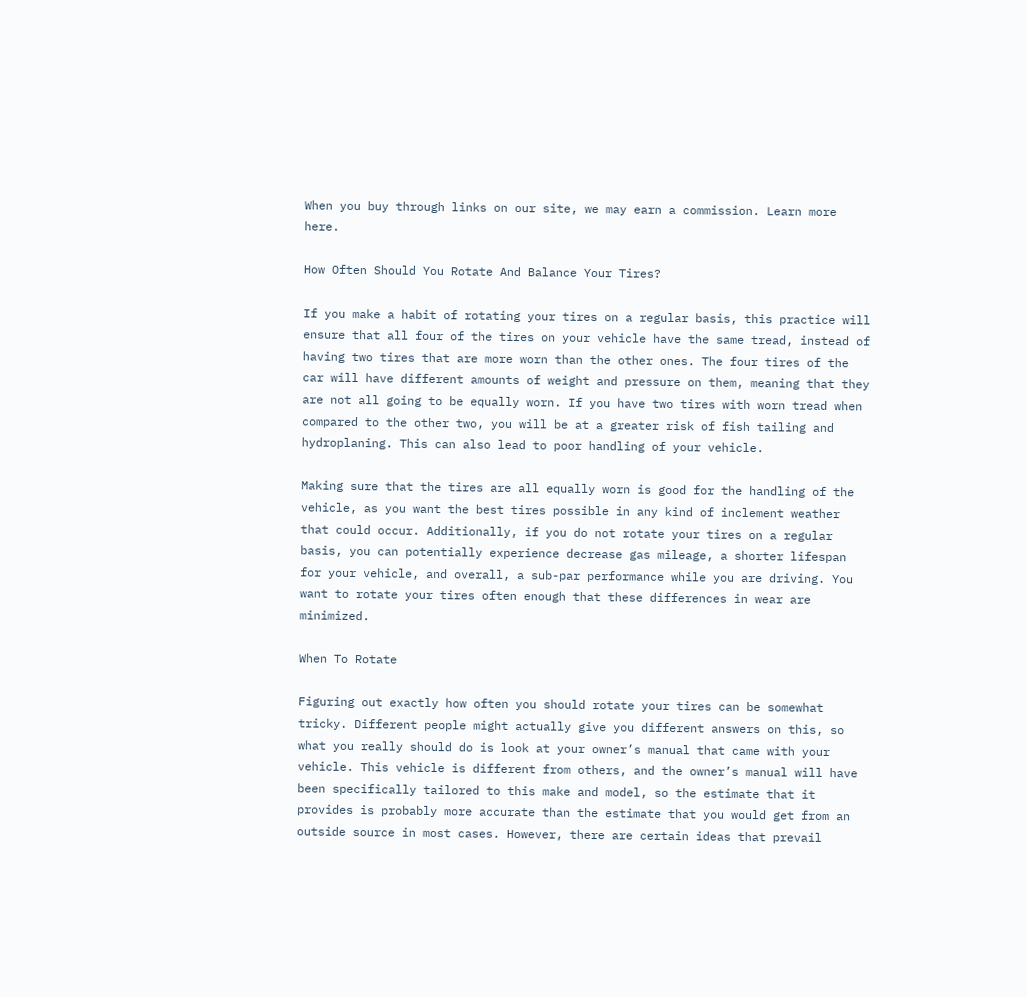When you buy through links on our site, we may earn a commission. Learn more here.

How Often Should You Rotate And Balance Your Tires?

If you make a habit of rotating your tires on a regular basis, this practice will ensure that all four of the tires on your vehicle have the same tread, instead of having two tires that are more worn than the other ones. The four tires of the car will have different amounts of weight and pressure on them, meaning that they are not all going to be equally worn. If you have two tires with worn tread when compared to the other two, you will be at a greater risk of fish tailing and hydroplaning. This can also lead to poor handling of your vehicle.

Making sure that the tires are all equally worn is good for the handling of the vehicle, as you want the best tires possible in any kind of inclement weather that could occur. Additionally, if you do not rotate your tires on a regular basis, you can potentially experience decrease gas mileage, a shorter lifespan for your vehicle, and overall, a sub-par performance while you are driving. You want to rotate your tires often enough that these differences in wear are minimized.

When To Rotate

Figuring out exactly how often you should rotate your tires can be somewhat tricky. Different people might actually give you different answers on this, so what you really should do is look at your owner’s manual that came with your vehicle. This vehicle is different from others, and the owner’s manual will have been specifically tailored to this make and model, so the estimate that it provides is probably more accurate than the estimate that you would get from an outside source in most cases. However, there are certain ideas that prevail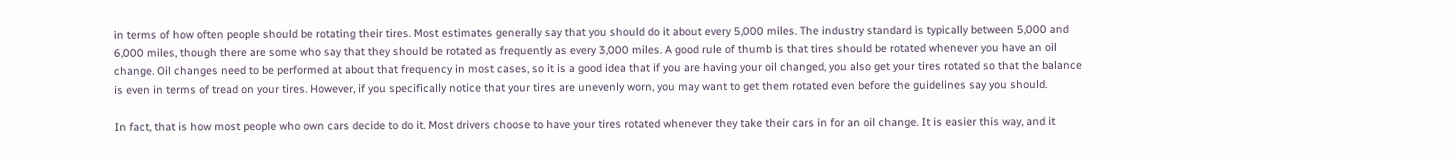in terms of how often people should be rotating their tires. Most estimates generally say that you should do it about every 5,000 miles. The industry standard is typically between 5,000 and 6,000 miles, though there are some who say that they should be rotated as frequently as every 3,000 miles. A good rule of thumb is that tires should be rotated whenever you have an oil change. Oil changes need to be performed at about that frequency in most cases, so it is a good idea that if you are having your oil changed, you also get your tires rotated so that the balance is even in terms of tread on your tires. However, if you specifically notice that your tires are unevenly worn, you may want to get them rotated even before the guidelines say you should.

In fact, that is how most people who own cars decide to do it. Most drivers choose to have your tires rotated whenever they take their cars in for an oil change. It is easier this way, and it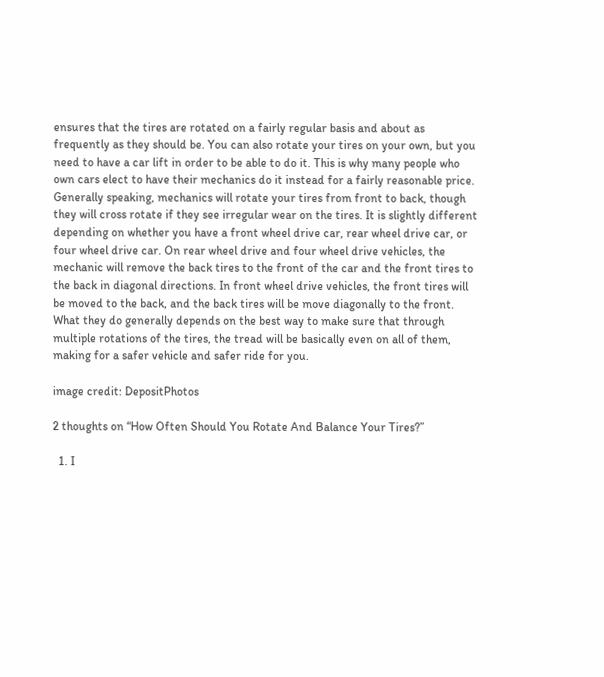ensures that the tires are rotated on a fairly regular basis and about as frequently as they should be. You can also rotate your tires on your own, but you need to have a car lift in order to be able to do it. This is why many people who own cars elect to have their mechanics do it instead for a fairly reasonable price. Generally speaking, mechanics will rotate your tires from front to back, though they will cross rotate if they see irregular wear on the tires. It is slightly different depending on whether you have a front wheel drive car, rear wheel drive car, or four wheel drive car. On rear wheel drive and four wheel drive vehicles, the mechanic will remove the back tires to the front of the car and the front tires to the back in diagonal directions. In front wheel drive vehicles, the front tires will be moved to the back, and the back tires will be move diagonally to the front. What they do generally depends on the best way to make sure that through multiple rotations of the tires, the tread will be basically even on all of them, making for a safer vehicle and safer ride for you.

image credit: DepositPhotos

2 thoughts on “How Often Should You Rotate And Balance Your Tires?”

  1. I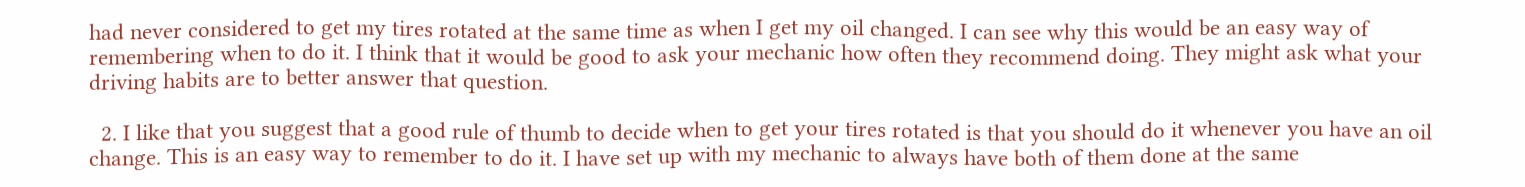had never considered to get my tires rotated at the same time as when I get my oil changed. I can see why this would be an easy way of remembering when to do it. I think that it would be good to ask your mechanic how often they recommend doing. They might ask what your driving habits are to better answer that question.

  2. I like that you suggest that a good rule of thumb to decide when to get your tires rotated is that you should do it whenever you have an oil change. This is an easy way to remember to do it. I have set up with my mechanic to always have both of them done at the same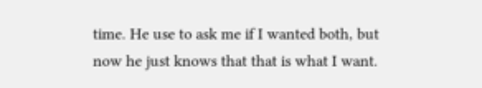time. He use to ask me if I wanted both, but now he just knows that that is what I want.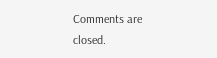Comments are closed.